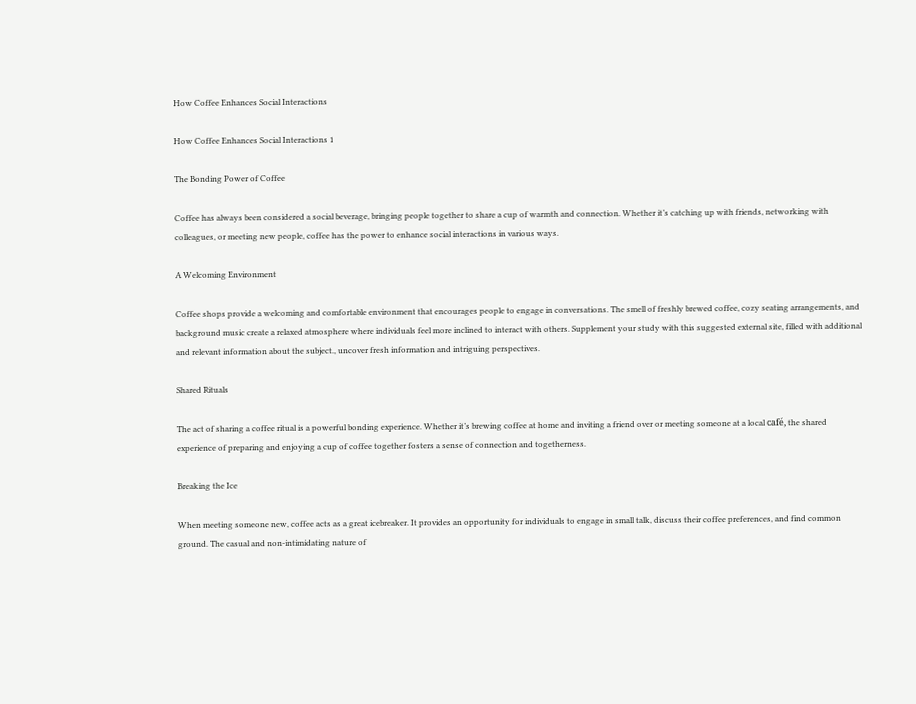How Coffee Enhances Social Interactions

How Coffee Enhances Social Interactions 1

The Bonding Power of Coffee

Coffee has always been considered a social beverage, bringing people together to share a cup of warmth and connection. Whether it’s catching up with friends, networking with colleagues, or meeting new people, coffee has the power to enhance social interactions in various ways.

A Welcoming Environment

Coffee shops provide a welcoming and comfortable environment that encourages people to engage in conversations. The smell of freshly brewed coffee, cozy seating arrangements, and background music create a relaxed atmosphere where individuals feel more inclined to interact with others. Supplement your study with this suggested external site, filled with additional and relevant information about the subject., uncover fresh information and intriguing perspectives.

Shared Rituals

The act of sharing a coffee ritual is a powerful bonding experience. Whether it’s brewing coffee at home and inviting a friend over or meeting someone at a local café, the shared experience of preparing and enjoying a cup of coffee together fosters a sense of connection and togetherness.

Breaking the Ice

When meeting someone new, coffee acts as a great icebreaker. It provides an opportunity for individuals to engage in small talk, discuss their coffee preferences, and find common ground. The casual and non-intimidating nature of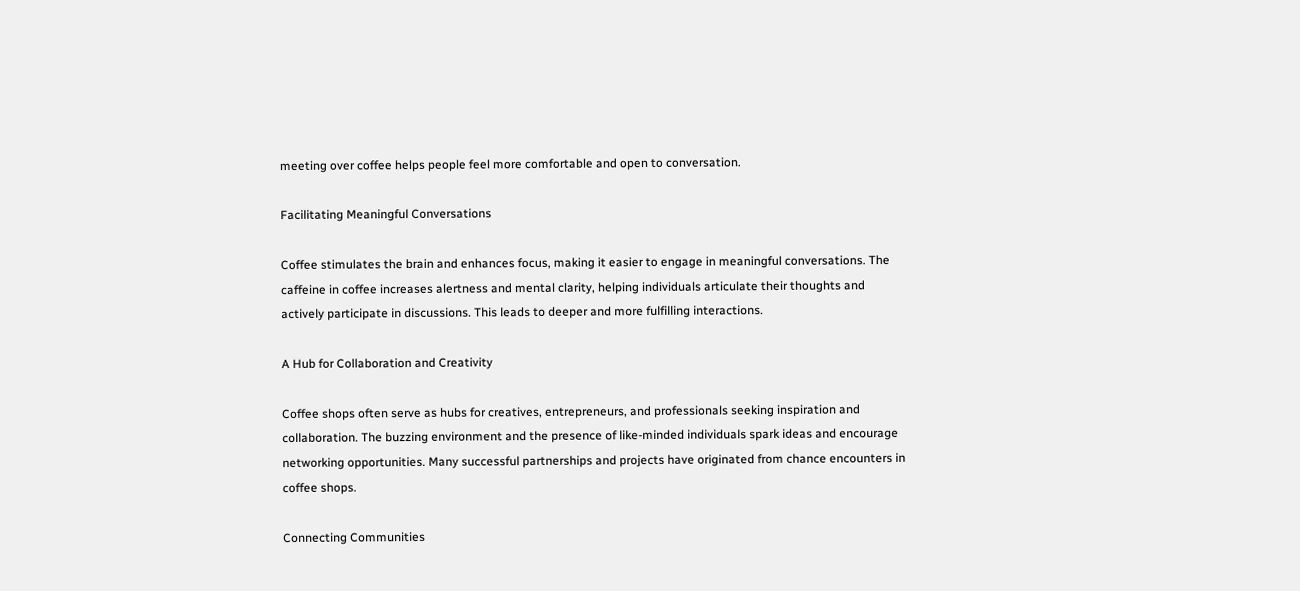meeting over coffee helps people feel more comfortable and open to conversation.

Facilitating Meaningful Conversations

Coffee stimulates the brain and enhances focus, making it easier to engage in meaningful conversations. The caffeine in coffee increases alertness and mental clarity, helping individuals articulate their thoughts and actively participate in discussions. This leads to deeper and more fulfilling interactions.

A Hub for Collaboration and Creativity

Coffee shops often serve as hubs for creatives, entrepreneurs, and professionals seeking inspiration and collaboration. The buzzing environment and the presence of like-minded individuals spark ideas and encourage networking opportunities. Many successful partnerships and projects have originated from chance encounters in coffee shops.

Connecting Communities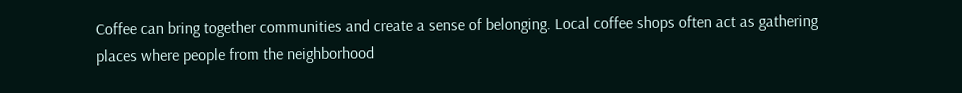Coffee can bring together communities and create a sense of belonging. Local coffee shops often act as gathering places where people from the neighborhood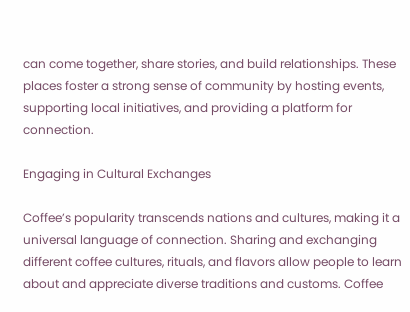can come together, share stories, and build relationships. These places foster a strong sense of community by hosting events, supporting local initiatives, and providing a platform for connection.

Engaging in Cultural Exchanges

Coffee’s popularity transcends nations and cultures, making it a universal language of connection. Sharing and exchanging different coffee cultures, rituals, and flavors allow people to learn about and appreciate diverse traditions and customs. Coffee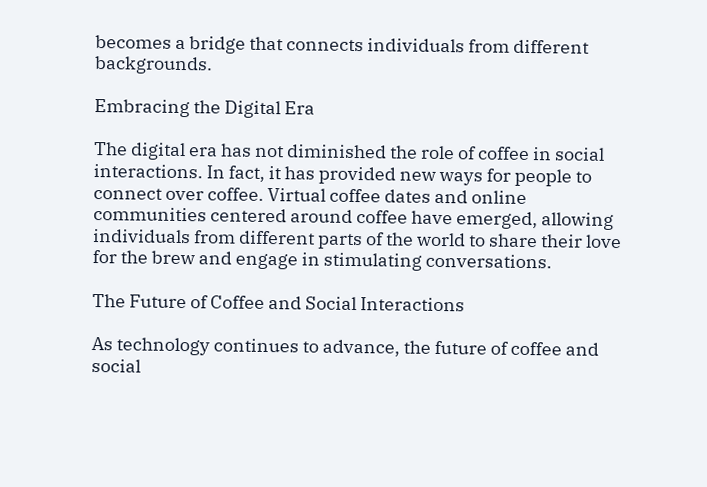becomes a bridge that connects individuals from different backgrounds.

Embracing the Digital Era

The digital era has not diminished the role of coffee in social interactions. In fact, it has provided new ways for people to connect over coffee. Virtual coffee dates and online communities centered around coffee have emerged, allowing individuals from different parts of the world to share their love for the brew and engage in stimulating conversations.

The Future of Coffee and Social Interactions

As technology continues to advance, the future of coffee and social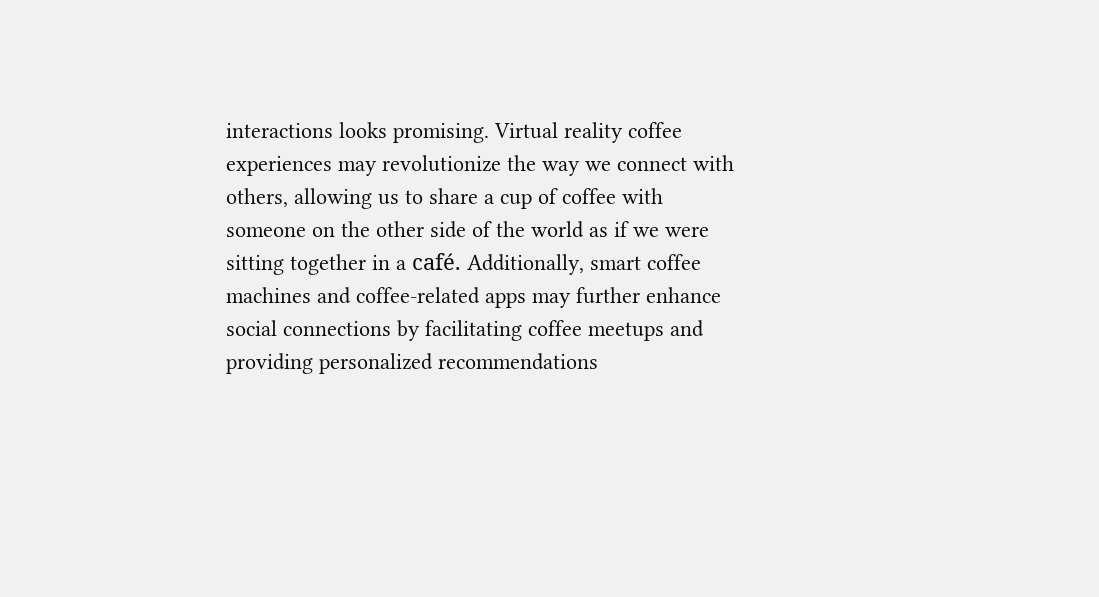interactions looks promising. Virtual reality coffee experiences may revolutionize the way we connect with others, allowing us to share a cup of coffee with someone on the other side of the world as if we were sitting together in a café. Additionally, smart coffee machines and coffee-related apps may further enhance social connections by facilitating coffee meetups and providing personalized recommendations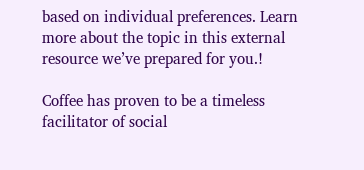based on individual preferences. Learn more about the topic in this external resource we’ve prepared for you.!

Coffee has proven to be a timeless facilitator of social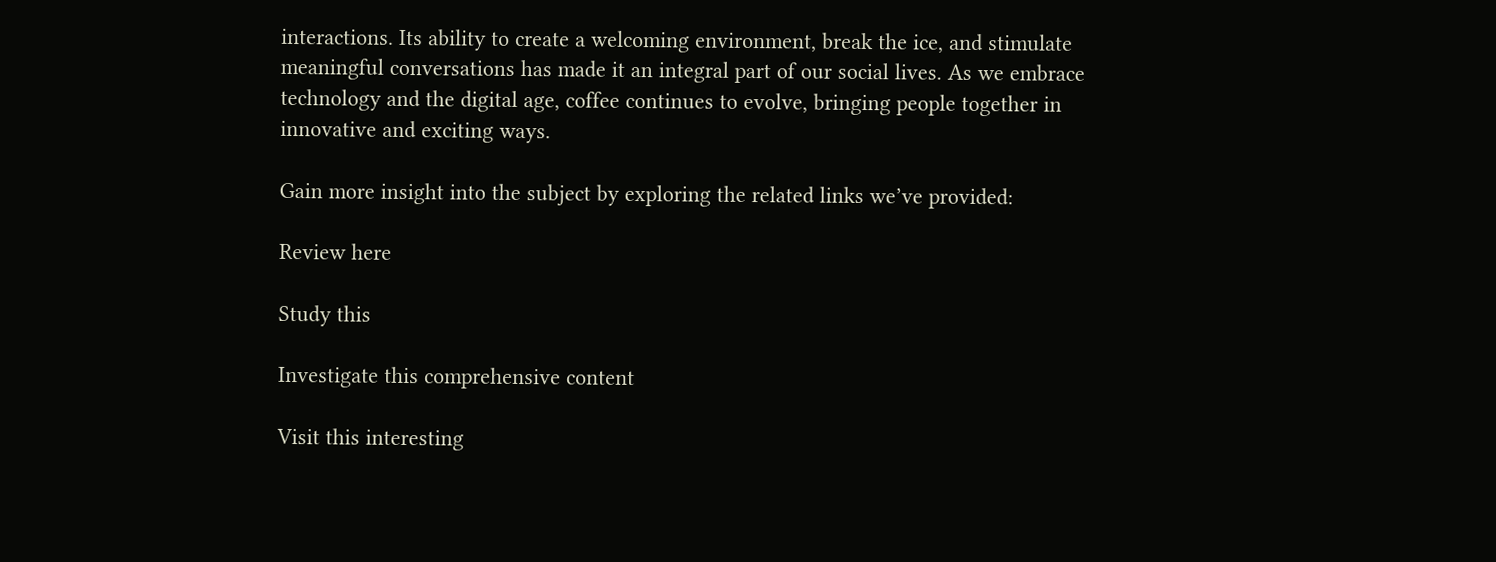interactions. Its ability to create a welcoming environment, break the ice, and stimulate meaningful conversations has made it an integral part of our social lives. As we embrace technology and the digital age, coffee continues to evolve, bringing people together in innovative and exciting ways.

Gain more insight into the subject by exploring the related links we’ve provided:

Review here

Study this

Investigate this comprehensive content

Visit this interesting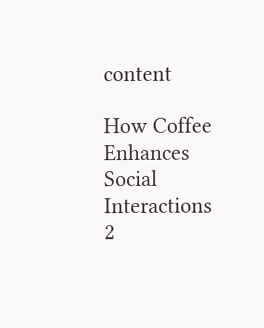content

How Coffee Enhances Social Interactions 2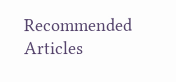Recommended Articles